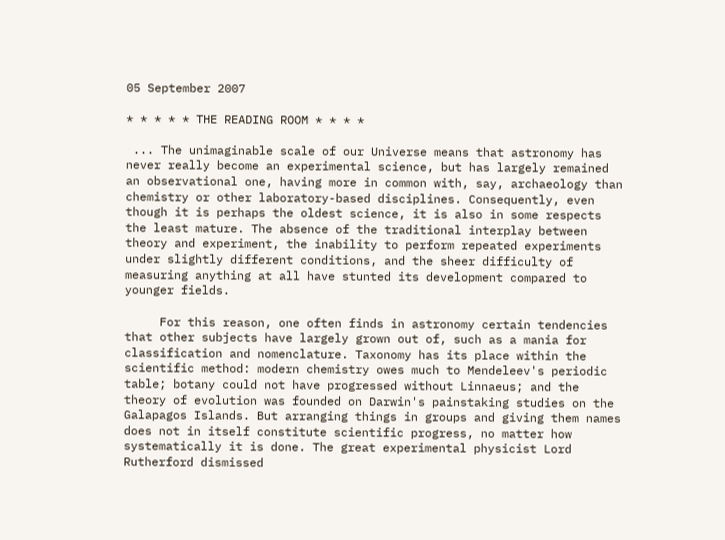05 September 2007

* * * * * THE READING ROOM * * * *

 ... The unimaginable scale of our Universe means that astronomy has never really become an experimental science, but has largely remained an observational one, having more in common with, say, archaeology than chemistry or other laboratory-based disciplines. Consequently, even though it is perhaps the oldest science, it is also in some respects the least mature. The absence of the traditional interplay between theory and experiment, the inability to perform repeated experiments under slightly different conditions, and the sheer difficulty of measuring anything at all have stunted its development compared to younger fields.

     For this reason, one often finds in astronomy certain tendencies that other subjects have largely grown out of, such as a mania for classification and nomenclature. Taxonomy has its place within the scientific method: modern chemistry owes much to Mendeleev's periodic table; botany could not have progressed without Linnaeus; and the theory of evolution was founded on Darwin's painstaking studies on the Galapagos Islands. But arranging things in groups and giving them names does not in itself constitute scientific progress, no matter how systematically it is done. The great experimental physicist Lord Rutherford dismissed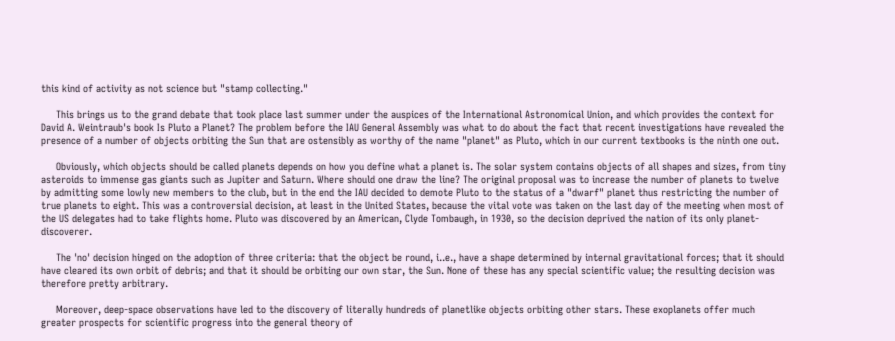this kind of activity as not science but "stamp collecting."

     This brings us to the grand debate that took place last summer under the auspices of the International Astronomical Union, and which provides the context for David A. Weintraub's book Is Pluto a Planet? The problem before the IAU General Assembly was what to do about the fact that recent investigations have revealed the presence of a number of objects orbiting the Sun that are ostensibly as worthy of the name "planet" as Pluto, which in our current textbooks is the ninth one out.

     Obviously, which objects should be called planets depends on how you define what a planet is. The solar system contains objects of all shapes and sizes, from tiny asteroids to immense gas giants such as Jupiter and Saturn. Where should one draw the line? The original proposal was to increase the number of planets to twelve by admitting some lowly new members to the club, but in the end the IAU decided to demote Pluto to the status of a "dwarf" planet thus restricting the number of true planets to eight. This was a controversial decision, at least in the United States, because the vital vote was taken on the last day of the meeting when most of the US delegates had to take flights home. Pluto was discovered by an American, Clyde Tombaugh, in 1930, so the decision deprived the nation of its only planet-discoverer.

     The 'no' decision hinged on the adoption of three criteria: that the object be round, i..e., have a shape determined by internal gravitational forces; that it should have cleared its own orbit of debris; and that it should be orbiting our own star, the Sun. None of these has any special scientific value; the resulting decision was therefore pretty arbitrary.

     Moreover, deep-space observations have led to the discovery of literally hundreds of planetlike objects orbiting other stars. These exoplanets offer much greater prospects for scientific progress into the general theory of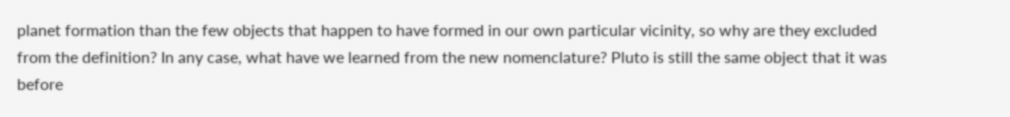planet formation than the few objects that happen to have formed in our own particular vicinity, so why are they excluded from the definition? In any case, what have we learned from the new nomenclature? Pluto is still the same object that it was before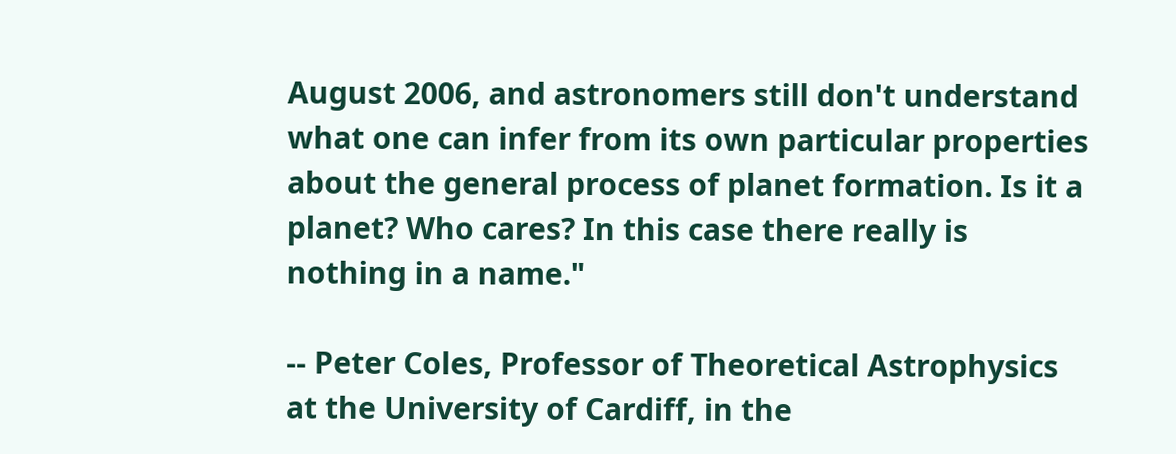August 2006, and astronomers still don't understand what one can infer from its own particular properties about the general process of planet formation. Is it a planet? Who cares? In this case there really is nothing in a name."

-- Peter Coles, Professor of Theoretical Astrophysics at the University of Cardiff, in the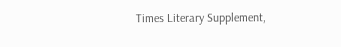Times Literary Supplement,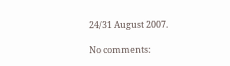24/31 August 2007.

No comments: